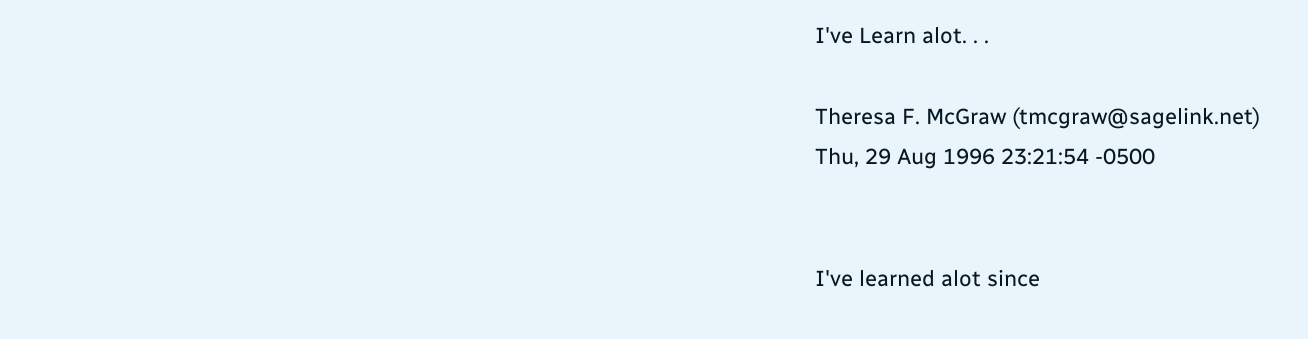I've Learn alot. . .

Theresa F. McGraw (tmcgraw@sagelink.net)
Thu, 29 Aug 1996 23:21:54 -0500


I've learned alot since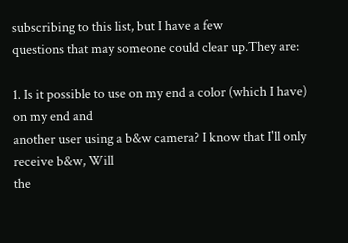subscribing to this list, but I have a few
questions that may someone could clear up.They are:

1. Is it possible to use on my end a color (which I have) on my end and
another user using a b&w camera? I know that I'll only receive b&w, Will
the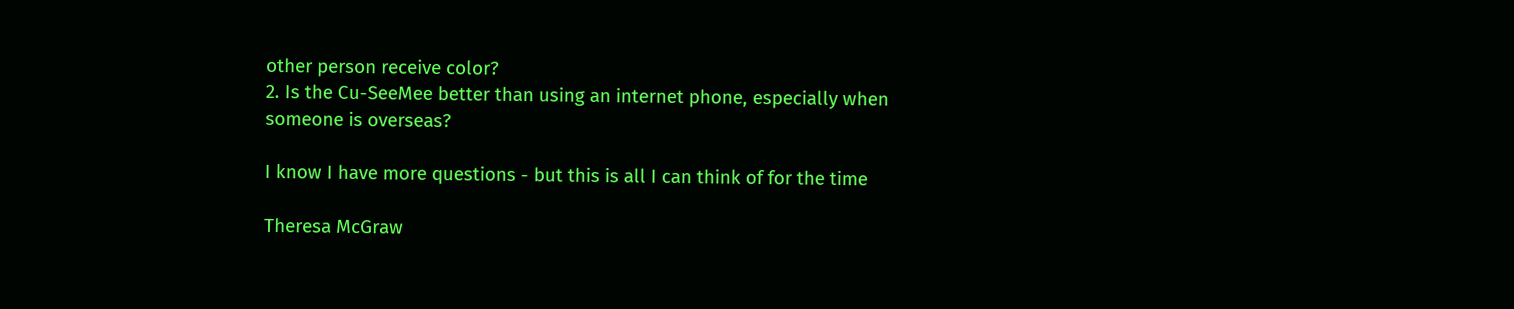other person receive color?
2. Is the Cu-SeeMee better than using an internet phone, especially when
someone is overseas?

I know I have more questions - but this is all I can think of for the time

Theresa McGraw